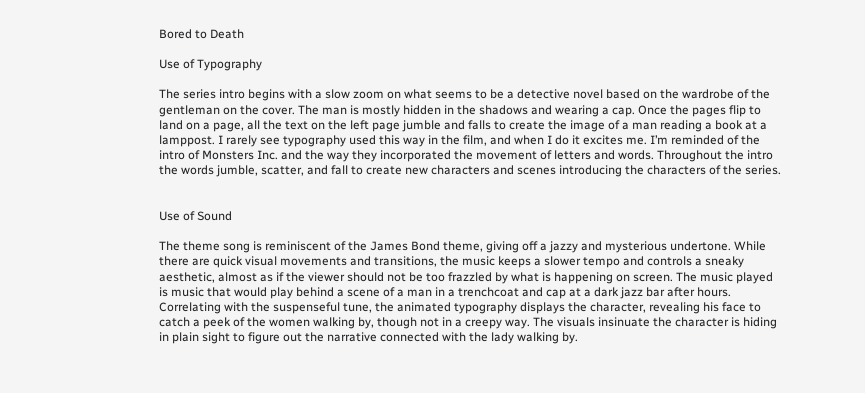Bored to Death

Use of Typography

The series intro begins with a slow zoom on what seems to be a detective novel based on the wardrobe of the gentleman on the cover. The man is mostly hidden in the shadows and wearing a cap. Once the pages flip to land on a page, all the text on the left page jumble and falls to create the image of a man reading a book at a lamppost. I rarely see typography used this way in the film, and when I do it excites me. I’m reminded of the intro of Monsters Inc. and the way they incorporated the movement of letters and words. Throughout the intro the words jumble, scatter, and fall to create new characters and scenes introducing the characters of the series.


Use of Sound

The theme song is reminiscent of the James Bond theme, giving off a jazzy and mysterious undertone. While there are quick visual movements and transitions, the music keeps a slower tempo and controls a sneaky aesthetic, almost as if the viewer should not be too frazzled by what is happening on screen. The music played is music that would play behind a scene of a man in a trenchcoat and cap at a dark jazz bar after hours. Correlating with the suspenseful tune, the animated typography displays the character, revealing his face to catch a peek of the women walking by, though not in a creepy way. The visuals insinuate the character is hiding in plain sight to figure out the narrative connected with the lady walking by.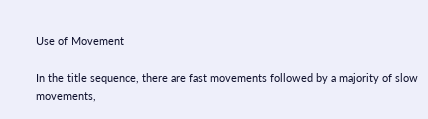Use of Movement

In the title sequence, there are fast movements followed by a majority of slow movements,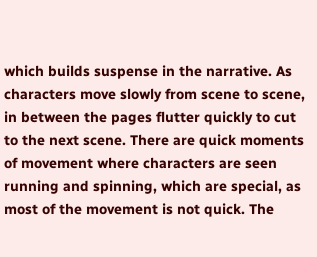which builds suspense in the narrative. As characters move slowly from scene to scene, in between the pages flutter quickly to cut to the next scene. There are quick moments of movement where characters are seen running and spinning, which are special, as most of the movement is not quick. The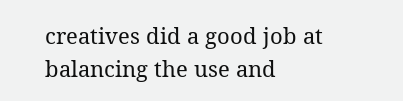creatives did a good job at balancing the use and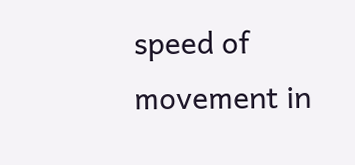speed of movement in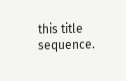this title sequence.